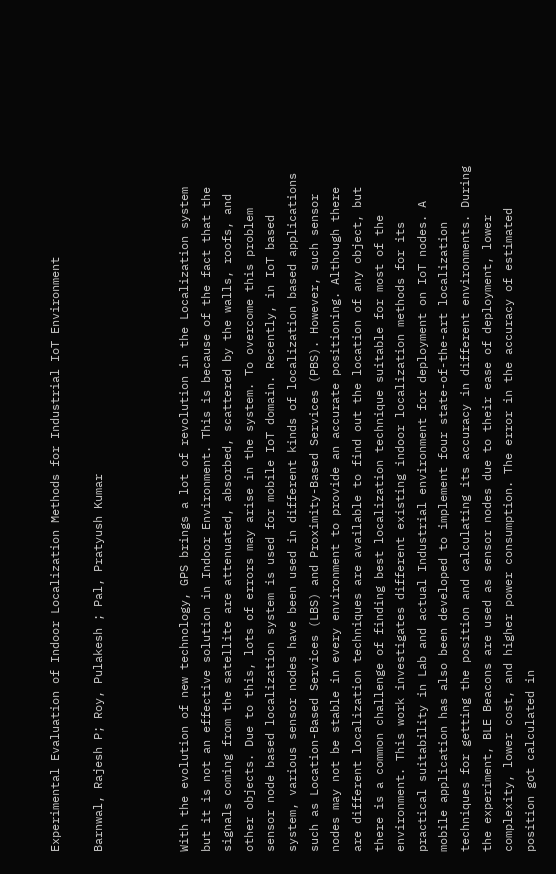Experimental Evaluation of Indoor Localization Methods for Industrial IoT Environment

Barnwal, Rajesh P; Roy, Pulakesh ; Pal, Pratyush Kumar



With the evolution of new technology, GPS brings a lot of revolution in the Localization system but it is not an effective solution in Indoor Environment. This is because of the fact that the signals coming from the satellite are attenuated, absorbed, scattered by the walls, roofs, and other objects. Due to this, lots of errors may arise in the system. To overcome this problem sensor node based localization system is used for mobile IoT domain. Recently, in IoT based system, various sensor nodes have been used in different kinds of localization based applications such as Location-Based Services (LBS) and Proximity-Based Services (PBS). However, such sensor nodes may not be stable in every environment to provide an accurate positioning. Although there are different localization techniques are available to find out the location of any object, but there is a common challenge of finding best localization technique suitable for most of the environment. This work investigates different existing indoor localization methods for its practical suitability in Lab and actual Industrial environment for deployment on IoT nodes. A mobile application has also been developed to implement four state-of-the-art localization techniques for getting the position and calculating its accuracy in different environments. During the experiment, BLE Beacons are used as sensor nodes due to their ease of deployment, lower complexity, lower cost, and higher power consumption. The error in the accuracy of estimated position got calculated in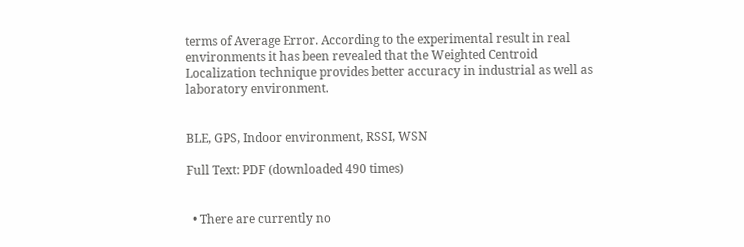terms of Average Error. According to the experimental result in real environments it has been revealed that the Weighted Centroid Localization technique provides better accuracy in industrial as well as laboratory environment.


BLE, GPS, Indoor environment, RSSI, WSN

Full Text: PDF (downloaded 490 times)


  • There are currently no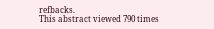refbacks.
This abstract viewed 790 times